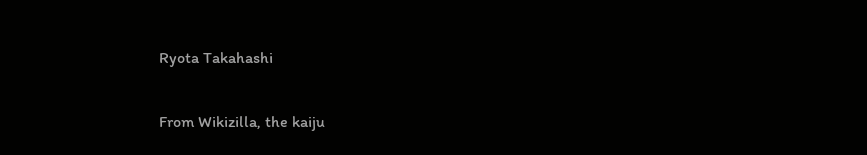Ryota Takahashi

From Wikizilla, the kaiju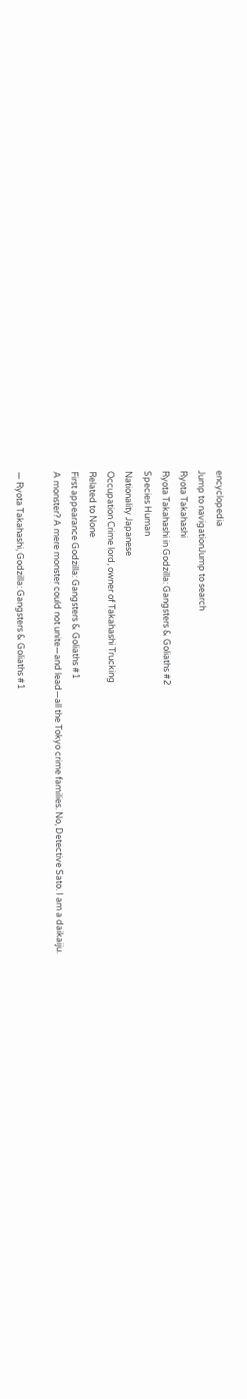encyclopedia
Jump to navigationJump to search
Ryota Takahashi
Ryota Takahashi in Godzilla: Gangsters & Goliaths #2
Species Human
Nationality Japanese
Occupation Crime lord, owner of Takahashi Trucking
Related to None
First appearance Godzilla: Gangsters & Goliaths #1
A monster? A mere monster could not unite—and lead—all the Tokyo crime families. No, Detective Sato. I am a daikaiju.

— Ryota Takahashi, Godzilla: Gangsters & Goliaths #1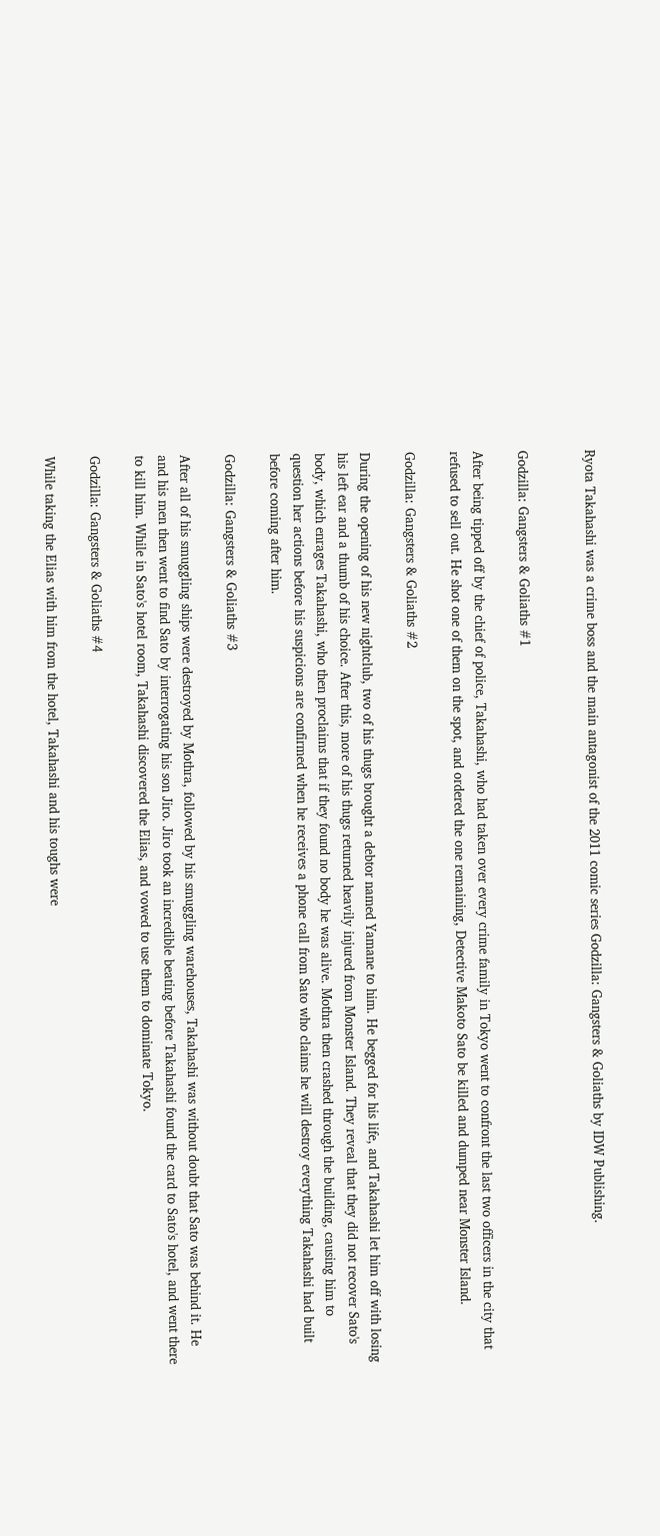Ryota Takahashi was a crime boss and the main antagonist of the 2011 comic series Godzilla: Gangsters & Goliaths by IDW Publishing.


Godzilla: Gangsters & Goliaths #1

After being tipped off by the chief of police, Takahashi, who had taken over every crime family in Tokyo went to confront the last two officers in the city that refused to sell out. He shot one of them on the spot, and ordered the one remaining, Detective Makoto Sato be killed and dumped near Monster Island.

Godzilla: Gangsters & Goliaths #2

During the opening of his new nightclub, two of his thugs brought a debtor named Yamane to him. He begged for his life, and Takahashi let him off with losing his left ear and a thumb of his choice. After this, more of his thugs returned heavily injured from Monster Island. They reveal that they did not recover Sato's body, which enrages Takahashi, who then proclaims that if they found no body he was alive. Mothra then crashed through the building, causing him to question her actions before his suspicions are confirmed when he receives a phone call from Sato who claims he will destroy everything Takahashi had built before coming after him.

Godzilla: Gangsters & Goliaths #3

After all of his smuggling ships were destroyed by Mothra, followed by his smuggling warehouses, Takahashi was without doubt that Sato was behind it. He and his men then went to find Sato by interrogating his son Jiro. Jiro took an incredible beating before Takahashi found the card to Sato's hotel, and went there to kill him. While in Sato's hotel room, Takahashi discovered the Elias, and vowed to use them to dominate Tokyo.

Godzilla: Gangsters & Goliaths #4

While taking the Elias with him from the hotel, Takahashi and his toughs were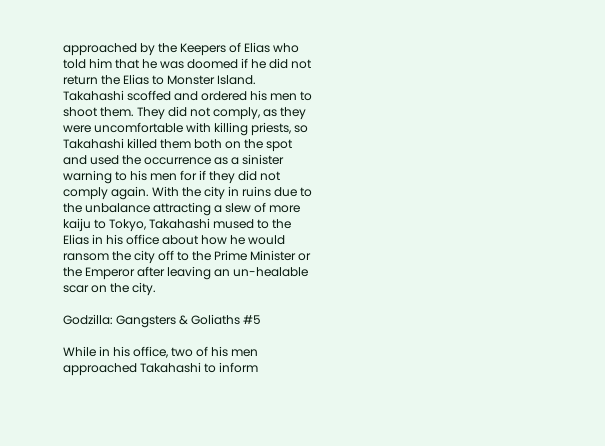approached by the Keepers of Elias who told him that he was doomed if he did not return the Elias to Monster Island. Takahashi scoffed and ordered his men to shoot them. They did not comply, as they were uncomfortable with killing priests, so Takahashi killed them both on the spot and used the occurrence as a sinister warning to his men for if they did not comply again. With the city in ruins due to the unbalance attracting a slew of more kaiju to Tokyo, Takahashi mused to the Elias in his office about how he would ransom the city off to the Prime Minister or the Emperor after leaving an un-healable scar on the city.

Godzilla: Gangsters & Goliaths #5

While in his office, two of his men approached Takahashi to inform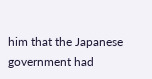him that the Japanese government had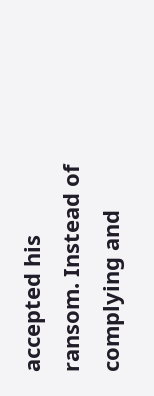accepted his ransom. Instead of complying and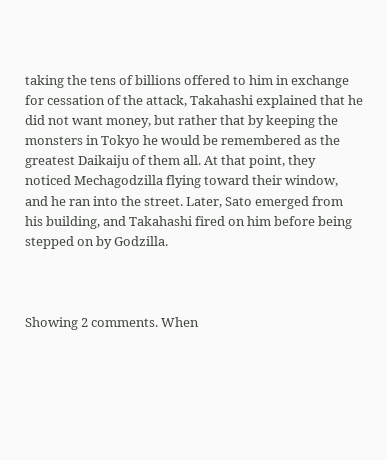taking the tens of billions offered to him in exchange for cessation of the attack, Takahashi explained that he did not want money, but rather that by keeping the monsters in Tokyo he would be remembered as the greatest Daikaiju of them all. At that point, they noticed Mechagodzilla flying toward their window, and he ran into the street. Later, Sato emerged from his building, and Takahashi fired on him before being stepped on by Godzilla.



Showing 2 comments. When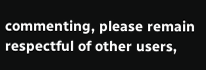commenting, please remain respectful of other users,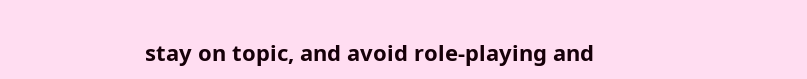stay on topic, and avoid role-playing and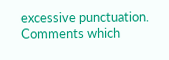excessive punctuation. Comments which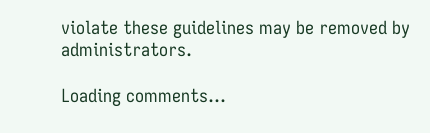violate these guidelines may be removed by administrators.

Loading comments...